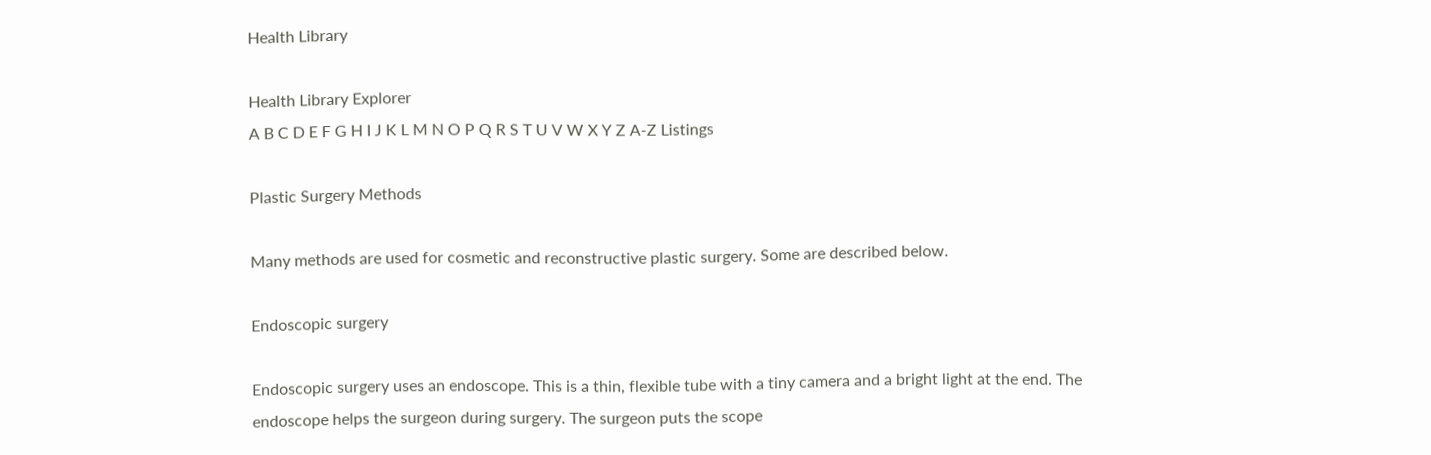Health Library

Health Library Explorer
A B C D E F G H I J K L M N O P Q R S T U V W X Y Z A-Z Listings

Plastic Surgery Methods

Many methods are used for cosmetic and reconstructive plastic surgery. Some are described below.

Endoscopic surgery

Endoscopic surgery uses an endoscope. This is a thin, flexible tube with a tiny camera and a bright light at the end. The endoscope helps the surgeon during surgery. The surgeon puts the scope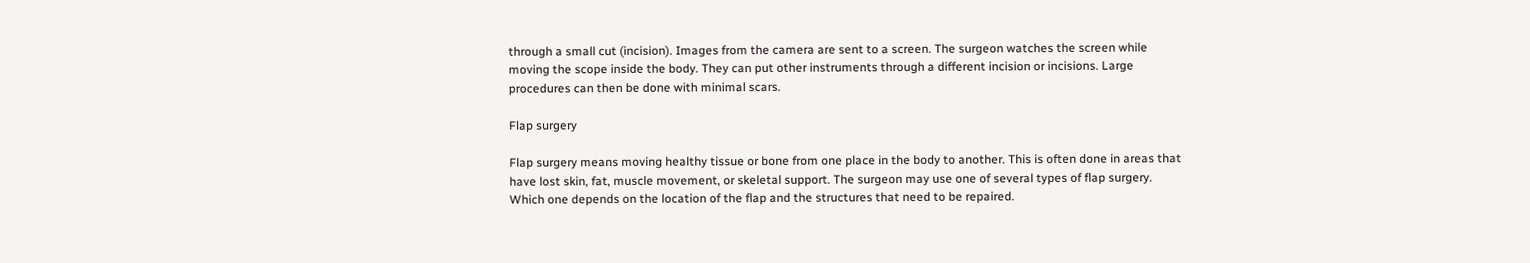through a small cut (incision). Images from the camera are sent to a screen. The surgeon watches the screen while moving the scope inside the body. They can put other instruments through a different incision or incisions. Large procedures can then be done with minimal scars.

Flap surgery

Flap surgery means moving healthy tissue or bone from one place in the body to another. This is often done in areas that have lost skin, fat, muscle movement, or skeletal support. The surgeon may use one of several types of flap surgery. Which one depends on the location of the flap and the structures that need to be repaired.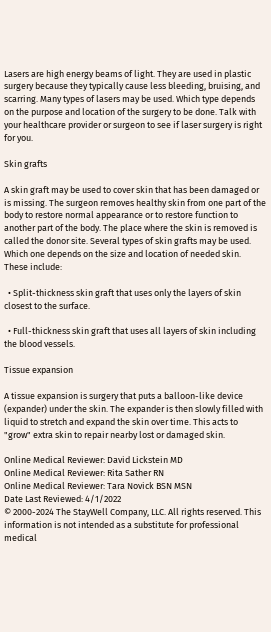Lasers are high energy beams of light. They are used in plastic surgery because they typically cause less bleeding, bruising, and scarring. Many types of lasers may be used. Which type depends on the purpose and location of the surgery to be done. Talk with your healthcare provider or surgeon to see if laser surgery is right for you.

Skin grafts

A skin graft may be used to cover skin that has been damaged or is missing. The surgeon removes healthy skin from one part of the body to restore normal appearance or to restore function to another part of the body. The place where the skin is removed is called the donor site. Several types of skin grafts may be used. Which one depends on the size and location of needed skin. These include:

  • Split-thickness skin graft that uses only the layers of skin closest to the surface.

  • Full-thickness skin graft that uses all layers of skin including the blood vessels.

Tissue expansion

A tissue expansion is surgery that puts a balloon-like device (expander) under the skin. The expander is then slowly filled with liquid to stretch and expand the skin over time. This acts to "grow" extra skin to repair nearby lost or damaged skin.

Online Medical Reviewer: David Lickstein MD
Online Medical Reviewer: Rita Sather RN
Online Medical Reviewer: Tara Novick BSN MSN
Date Last Reviewed: 4/1/2022
© 2000-2024 The StayWell Company, LLC. All rights reserved. This information is not intended as a substitute for professional medical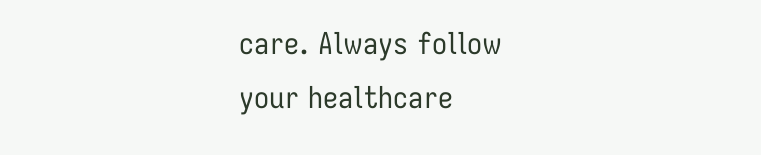care. Always follow your healthcare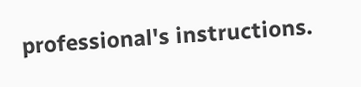professional's instructions.